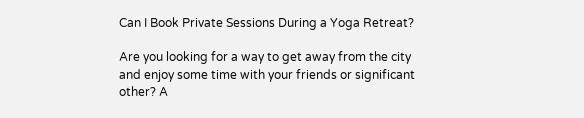Can I Book Private Sessions During a Yoga Retreat?

Are you looking for a way to get away from the city and enjoy some time with your friends or significant other? A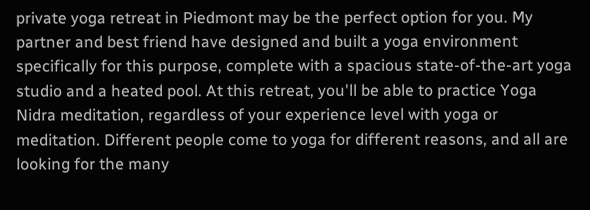private yoga retreat in Piedmont may be the perfect option for you. My partner and best friend have designed and built a yoga environment specifically for this purpose, complete with a spacious state-of-the-art yoga studio and a heated pool. At this retreat, you'll be able to practice Yoga Nidra meditation, regardless of your experience level with yoga or meditation. Different people come to yoga for different reasons, and all are looking for the many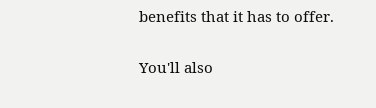benefits that it has to offer.

You'll also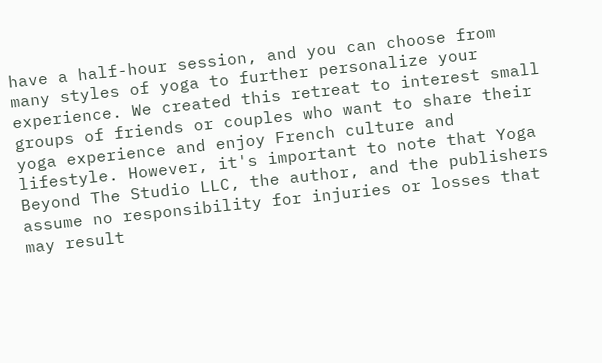have a half-hour session, and you can choose from many styles of yoga to further personalize your experience. We created this retreat to interest small groups of friends or couples who want to share their yoga experience and enjoy French culture and lifestyle. However, it's important to note that Yoga Beyond The Studio LLC, the author, and the publishers assume no responsibility for injuries or losses that may result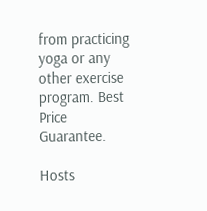from practicing yoga or any other exercise program. Best Price Guarantee.

Hosts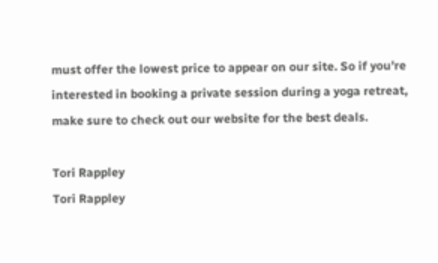must offer the lowest price to appear on our site. So if you're interested in booking a private session during a yoga retreat, make sure to check out our website for the best deals.

Tori Rappley
Tori Rappley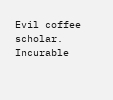Evil coffee scholar. Incurable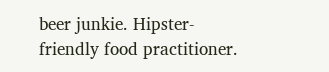beer junkie. Hipster-friendly food practitioner.